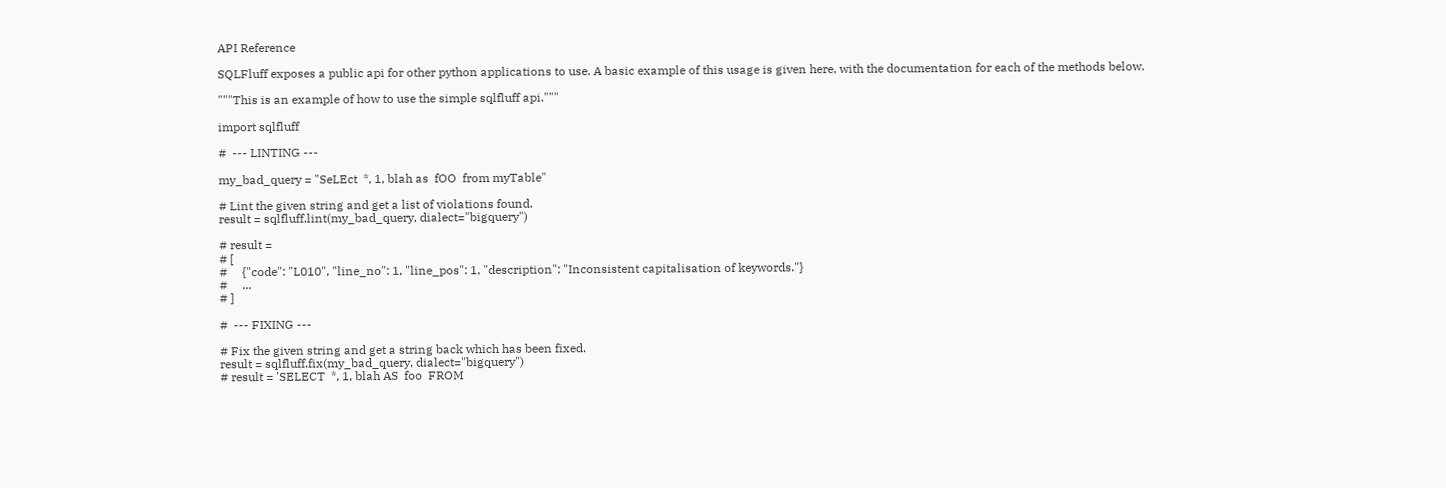API Reference

SQLFluff exposes a public api for other python applications to use. A basic example of this usage is given here, with the documentation for each of the methods below.

"""This is an example of how to use the simple sqlfluff api."""

import sqlfluff

#  --- LINTING ---

my_bad_query = "SeLEct  *, 1, blah as  fOO  from myTable"

# Lint the given string and get a list of violations found.
result = sqlfluff.lint(my_bad_query, dialect="bigquery")

# result =
# [
#     {"code": "L010", "line_no": 1, "line_pos": 1, "description": "Inconsistent capitalisation of keywords."}
#     ...
# ]

#  --- FIXING ---

# Fix the given string and get a string back which has been fixed.
result = sqlfluff.fix(my_bad_query, dialect="bigquery")
# result = 'SELECT  *, 1, blah AS  foo  FROM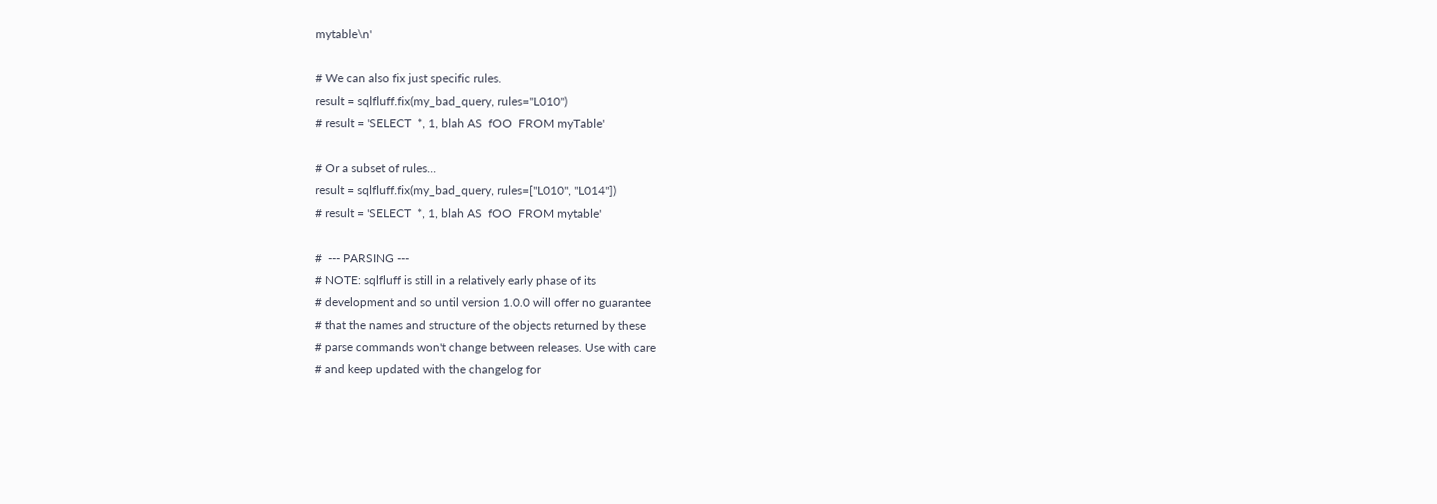mytable\n'

# We can also fix just specific rules.
result = sqlfluff.fix(my_bad_query, rules="L010")
# result = 'SELECT  *, 1, blah AS  fOO  FROM myTable'

# Or a subset of rules...
result = sqlfluff.fix(my_bad_query, rules=["L010", "L014"])
# result = 'SELECT  *, 1, blah AS  fOO  FROM mytable'

#  --- PARSING ---
# NOTE: sqlfluff is still in a relatively early phase of its
# development and so until version 1.0.0 will offer no guarantee
# that the names and structure of the objects returned by these
# parse commands won't change between releases. Use with care
# and keep updated with the changelog for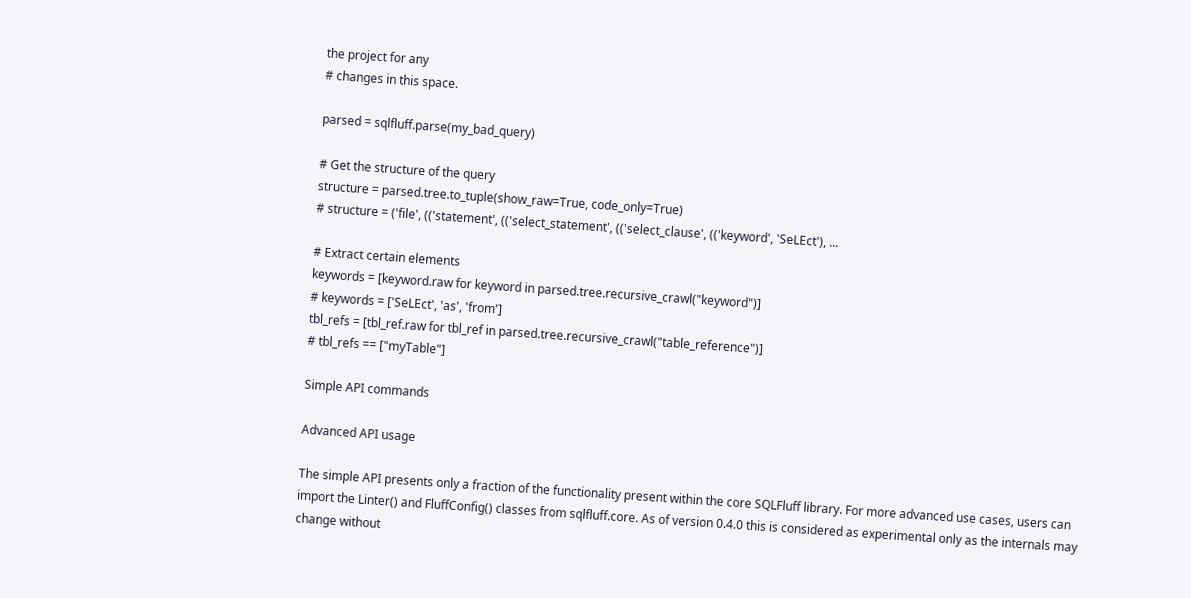the project for any
# changes in this space.

parsed = sqlfluff.parse(my_bad_query)

# Get the structure of the query
structure = parsed.tree.to_tuple(show_raw=True, code_only=True)
# structure = ('file', (('statement', (('select_statement', (('select_clause', (('keyword', 'SeLEct'), ...

# Extract certain elements
keywords = [keyword.raw for keyword in parsed.tree.recursive_crawl("keyword")]
# keywords = ['SeLEct', 'as', 'from']
tbl_refs = [tbl_ref.raw for tbl_ref in parsed.tree.recursive_crawl("table_reference")]
# tbl_refs == ["myTable"]

Simple API commands

Advanced API usage

The simple API presents only a fraction of the functionality present within the core SQLFluff library. For more advanced use cases, users can import the Linter() and FluffConfig() classes from sqlfluff.core. As of version 0.4.0 this is considered as experimental only as the internals may change without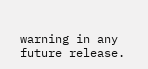warning in any future release.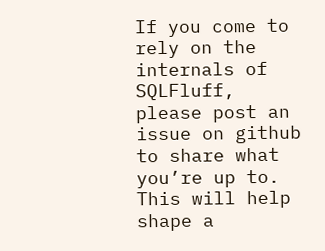If you come to rely on the internals of SQLFluff, please post an issue on github to share what you’re up to. This will help shape a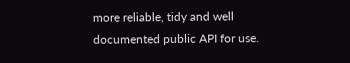more reliable, tidy and well documented public API for use.